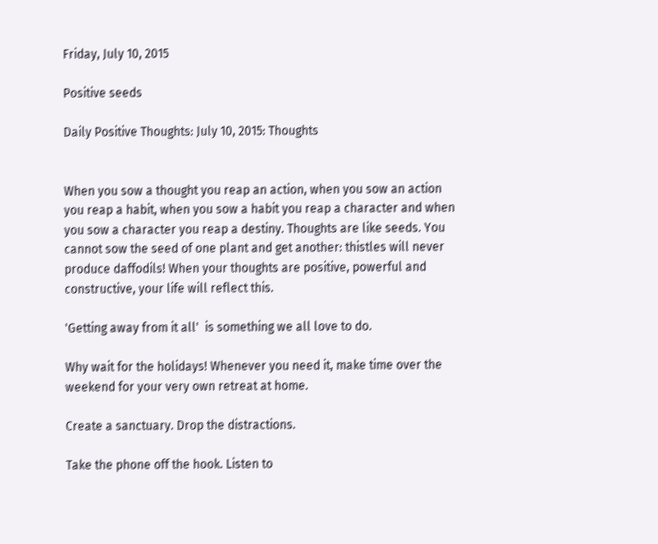Friday, July 10, 2015

Positive seeds

Daily Positive Thoughts: July 10, 2015: Thoughts


When you sow a thought you reap an action, when you sow an action you reap a habit, when you sow a habit you reap a character and when you sow a character you reap a destiny. Thoughts are like seeds. You cannot sow the seed of one plant and get another: thistles will never produce daffodils! When your thoughts are positive, powerful and constructive, your life will reflect this.

'Getting away from it all'  is something we all love to do.

Why wait for the holidays! Whenever you need it, make time over the weekend for your very own retreat at home.

Create a sanctuary. Drop the distractions.

Take the phone off the hook. Listen to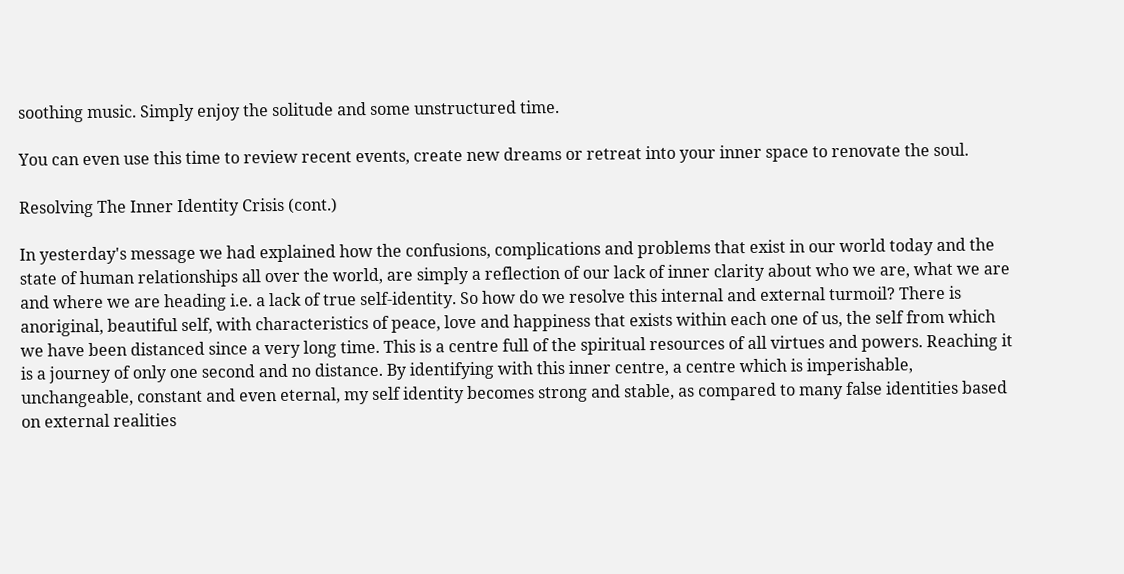soothing music. Simply enjoy the solitude and some unstructured time.

You can even use this time to review recent events, create new dreams or retreat into your inner space to renovate the soul.

Resolving The Inner Identity Crisis (cont.)

In yesterday's message we had explained how the confusions, complications and problems that exist in our world today and the state of human relationships all over the world, are simply a reflection of our lack of inner clarity about who we are, what we are and where we are heading i.e. a lack of true self-identity. So how do we resolve this internal and external turmoil? There is anoriginal, beautiful self, with characteristics of peace, love and happiness that exists within each one of us, the self from which we have been distanced since a very long time. This is a centre full of the spiritual resources of all virtues and powers. Reaching it is a journey of only one second and no distance. By identifying with this inner centre, a centre which is imperishable, unchangeable, constant and even eternal, my self identity becomes strong and stable, as compared to many false identities based on external realities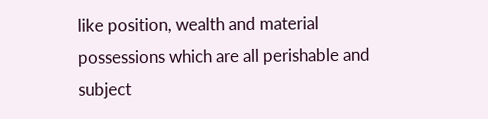like position, wealth and material possessions which are all perishable and subject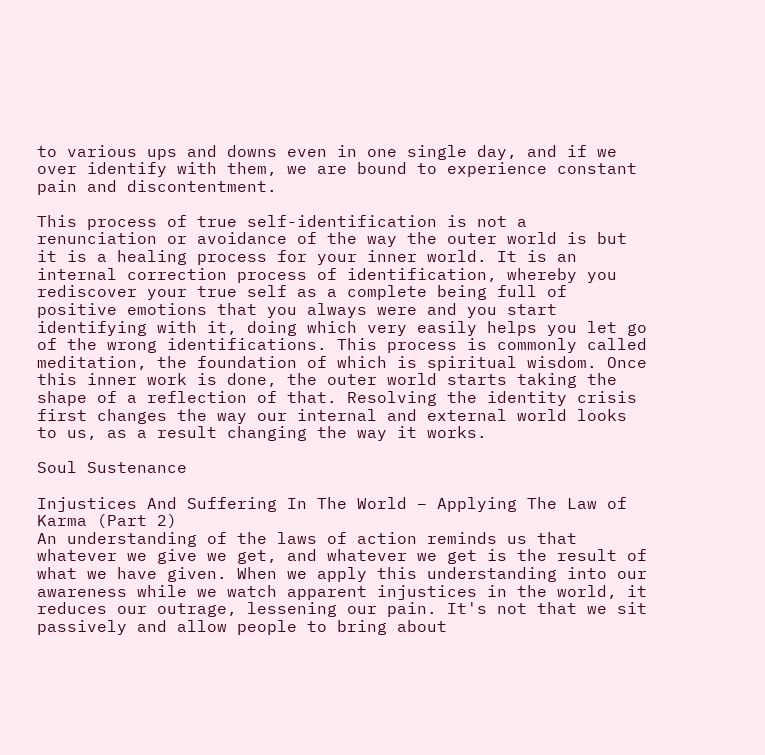to various ups and downs even in one single day, and if we over identify with them, we are bound to experience constant pain and discontentment.

This process of true self-identification is not a renunciation or avoidance of the way the outer world is but it is a healing process for your inner world. It is an internal correction process of identification, whereby you rediscover your true self as a complete being full of positive emotions that you always were and you start identifying with it, doing which very easily helps you let go of the wrong identifications. This process is commonly called meditation, the foundation of which is spiritual wisdom. Once this inner work is done, the outer world starts taking the shape of a reflection of that. Resolving the identity crisis first changes the way our internal and external world looks to us, as a result changing the way it works.

Soul Sustenance

Injustices And Suffering In The World – Applying The Law of Karma (Part 2)
An understanding of the laws of action reminds us that whatever we give we get, and whatever we get is the result of what we have given. When we apply this understanding into our awareness while we watch apparent injustices in the world, it reduces our outrage, lessening our pain. It's not that we sit passively and allow people to bring about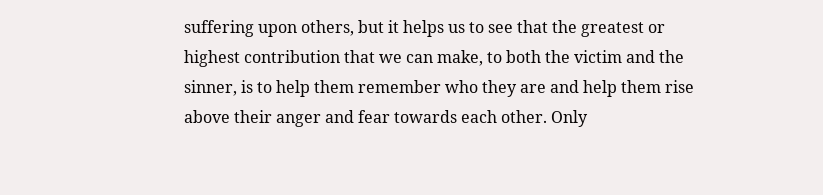suffering upon others, but it helps us to see that the greatest or highest contribution that we can make, to both the victim and the sinner, is to help them remember who they are and help them rise above their anger and fear towards each other. Only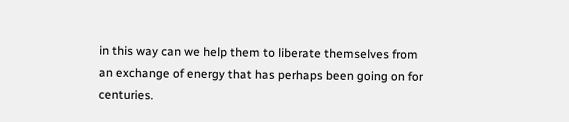in this way can we help them to liberate themselves from an exchange of energy that has perhaps been going on for centuries.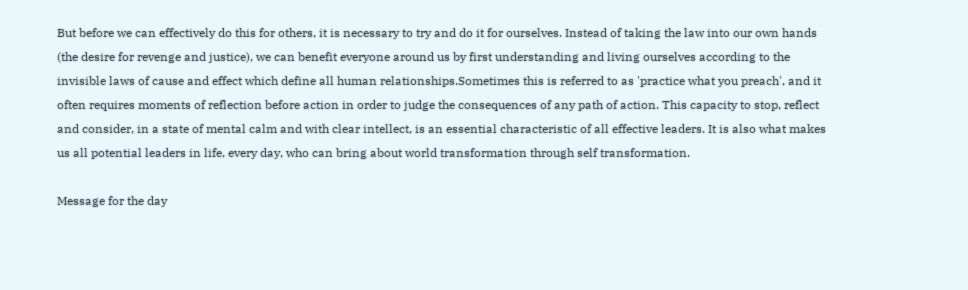But before we can effectively do this for others, it is necessary to try and do it for ourselves. Instead of taking the law into our own hands (the desire for revenge and justice), we can benefit everyone around us by first understanding and living ourselves according to the invisible laws of cause and effect which define all human relationships.Sometimes this is referred to as 'practice what you preach', and it often requires moments of reflection before action in order to judge the consequences of any path of action. This capacity to stop, reflect and consider, in a state of mental calm and with clear intellect, is an essential characteristic of all effective leaders. It is also what makes us all potential leaders in life, every day, who can bring about world transformation through self transformation.

Message for the day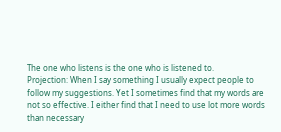The one who listens is the one who is listened to.
Projection: When I say something I usually expect people to follow my suggestions. Yet I sometimes find that my words are not so effective. I either find that I need to use lot more words than necessary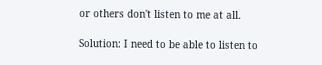or others don't listen to me at all.

Solution: I need to be able to listen to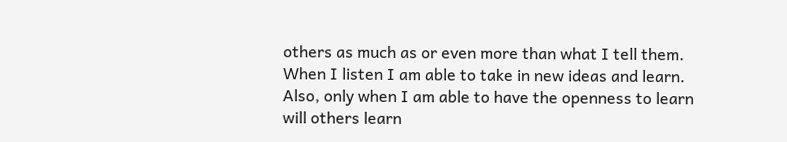others as much as or even more than what I tell them. When I listen I am able to take in new ideas and learn. Also, only when I am able to have the openness to learn will others learn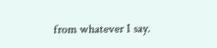from whatever I say.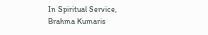In Spiritual Service,
Brahma Kumaris